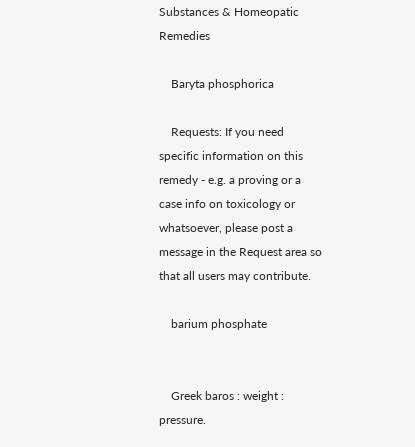Substances & Homeopatic Remedies

    Baryta phosphorica

    Requests: If you need specific information on this remedy - e.g. a proving or a case info on toxicology or whatsoever, please post a message in the Request area so that all users may contribute.

    barium phosphate


    Greek baros : weight : pressure.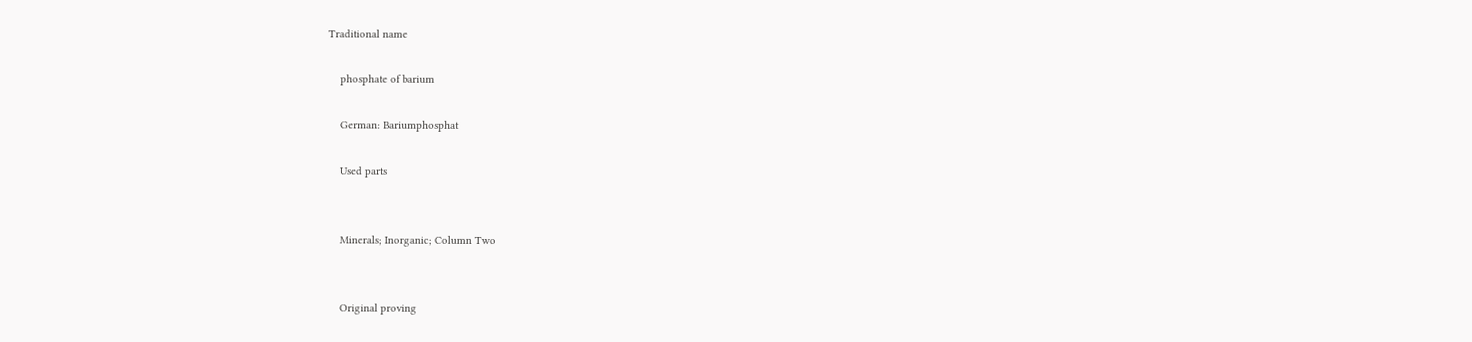Traditional name

    phosphate of barium

    German: Bariumphosphat

    Used parts


    Minerals; Inorganic; Column Two


    Original proving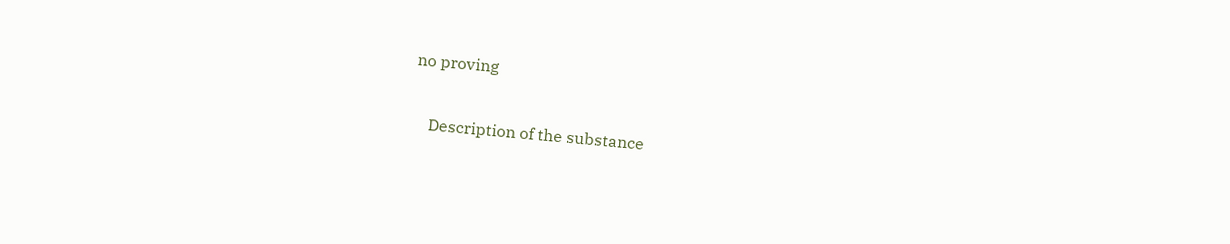no proving

    Description of the substance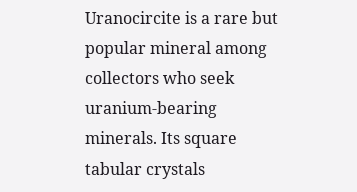Uranocircite is a rare but popular mineral among collectors who seek uranium-bearing minerals. Its square tabular crystals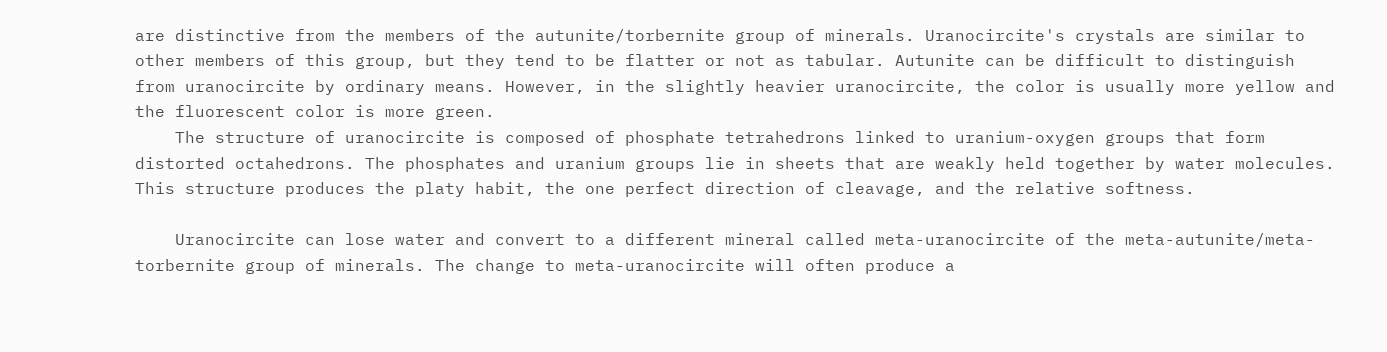are distinctive from the members of the autunite/torbernite group of minerals. Uranocircite's crystals are similar to other members of this group, but they tend to be flatter or not as tabular. Autunite can be difficult to distinguish from uranocircite by ordinary means. However, in the slightly heavier uranocircite, the color is usually more yellow and the fluorescent color is more green.
    The structure of uranocircite is composed of phosphate tetrahedrons linked to uranium-oxygen groups that form distorted octahedrons. The phosphates and uranium groups lie in sheets that are weakly held together by water molecules. This structure produces the platy habit, the one perfect direction of cleavage, and the relative softness.

    Uranocircite can lose water and convert to a different mineral called meta-uranocircite of the meta-autunite/meta-torbernite group of minerals. The change to meta-uranocircite will often produce a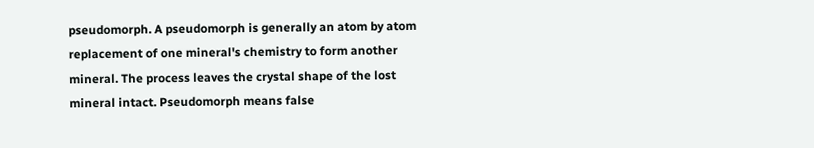pseudomorph. A pseudomorph is generally an atom by atom replacement of one mineral's chemistry to form another mineral. The process leaves the crystal shape of the lost mineral intact. Pseudomorph means false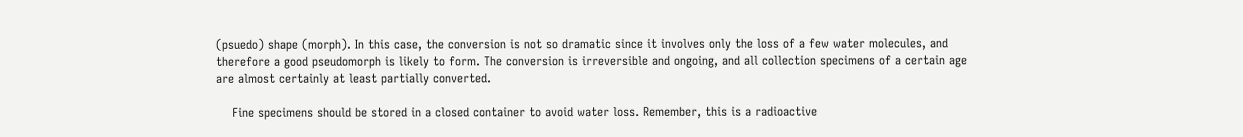(psuedo) shape (morph). In this case, the conversion is not so dramatic since it involves only the loss of a few water molecules, and therefore a good pseudomorph is likely to form. The conversion is irreversible and ongoing, and all collection specimens of a certain age are almost certainly at least partially converted.

    Fine specimens should be stored in a closed container to avoid water loss. Remember, this is a radioactive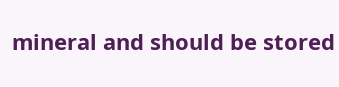mineral and should be stored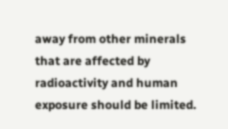away from other minerals that are affected by radioactivity and human exposure should be limited.